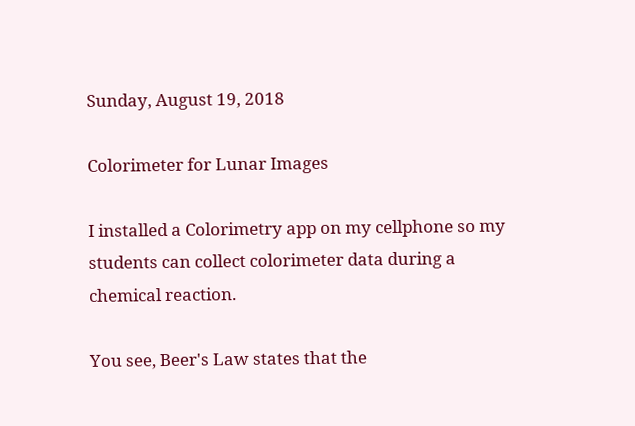Sunday, August 19, 2018

Colorimeter for Lunar Images

I installed a Colorimetry app on my cellphone so my students can collect colorimeter data during a chemical reaction.

You see, Beer's Law states that the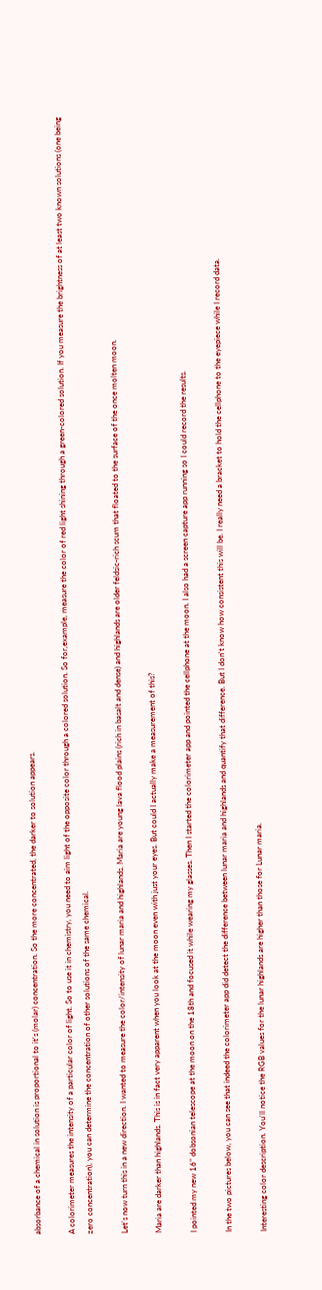absorbance of a chemical in solution is proportional to it's (molar) concentration. So the more concentrated, the darker to solution appears.

A colorimeter measures the intensity of a particular color of light. So to use it in chemistry, you need to aim light of the opposite color through a colored solution. So for,example, measure the color of red light shining through a green-colored solution. If you measure the brightness of at least two known solutions (one being zero concentration), you can determine the concentration of other solutions of the same chemical.

Let's now turn this in a new direction. I wanted to measure the color/intensity of lunar maria and highlands. Maria are young lava flood plains (rich in basalt and dense) and highlands are older feldsic-rich scum that floated to the surface of the once molten moon.

Maria are darker than highlands. This is in fact very apparent when you look at the moon even with just your eyes. But could I actually make a measurement of this?

I pointed my new 16" dobsonian telescope at the moon on the 18th and focused it while wearing my glasses. Then I started the colorimeter app and pointed the cellphone at the moon. I also had a screen capture app running so I could record the results.

In the two pictures below, you can see that indeed the colorimeter app did detect the difference between lunar maria and highlands and quantify that difference. But I don't know how consistent this will be. I really need a bracket to hold the cellphone to the eyepiece while I record data.

Interesting color description. You'll notice the RGB values for the lunar highlands are higher than those for Lunar maria.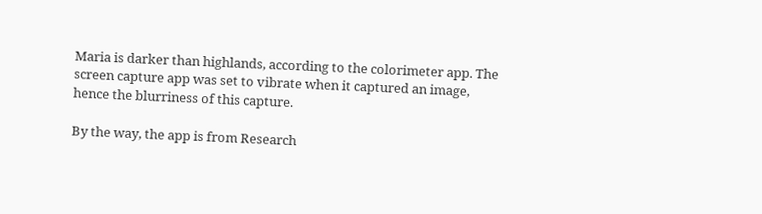Maria is darker than highlands, according to the colorimeter app. The screen capture app was set to vibrate when it captured an image, hence the blurriness of this capture.

By the way, the app is from Research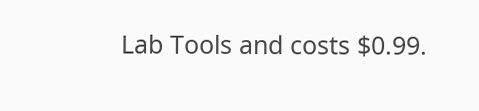Lab Tools and costs $0.99.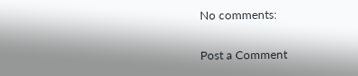No comments:

Post a Comment